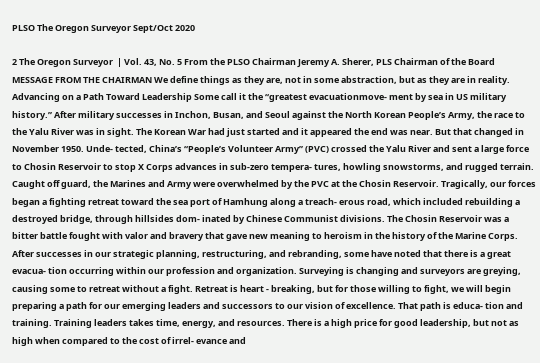PLSO The Oregon Surveyor Sept/Oct 2020

2 The Oregon Surveyor  | Vol. 43, No. 5 From the PLSO Chairman Jeremy A. Sherer, PLS Chairman of the Board MESSAGE FROM THE CHAIRMAN We define things as they are, not in some abstraction, but as they are in reality. Advancing on a Path Toward Leadership Some call it the “greatest evacuationmove- ment by sea in US military history.” After military successes in Inchon, Busan, and Seoul against the North Korean People’s Army, the race to the Yalu River was in sight. The Korean War had just started and it appeared the end was near. But that changed in November 1950. Unde- tected, China’s “People’s Volunteer Army” (PVC) crossed the Yalu River and sent a large force to Chosin Reservoir to stop X Corps advances in sub-zero tempera- tures, howling snowstorms, and rugged terrain. Caught off guard, the Marines and Army were overwhelmed by the PVC at the Chosin Reservoir. Tragically, our forces began a fighting retreat toward the sea port of Hamhung along a treach- erous road, which included rebuilding a destroyed bridge, through hillsides dom- inated by Chinese Communist divisions. The Chosin Reservoir was a bitter battle fought with valor and bravery that gave new meaning to heroism in the history of the Marine Corps. After successes in our strategic planning, restructuring, and rebranding, some have noted that there is a great evacua- tion occurring within our profession and organization. Surveying is changing and surveyors are greying, causing some to retreat without a fight. Retreat is heart - breaking, but for those willing to fight, we will begin preparing a path for our emerging leaders and successors to our vision of excellence. That path is educa- tion and training. Training leaders takes time, energy, and resources. There is a high price for good leadership, but not as high when compared to the cost of irrel- evance and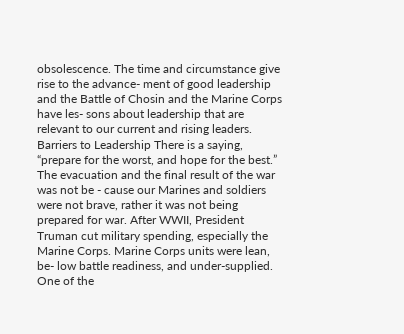obsolescence. The time and circumstance give rise to the advance- ment of good leadership and the Battle of Chosin and the Marine Corps have les- sons about leadership that are relevant to our current and rising leaders. Barriers to Leadership There is a saying, “prepare for the worst, and hope for the best.” The evacuation and the final result of the war was not be - cause our Marines and soldiers were not brave, rather it was not being prepared for war. After WWII, President Truman cut military spending, especially the Marine Corps. Marine Corps units were lean, be- low battle readiness, and under-supplied. One of the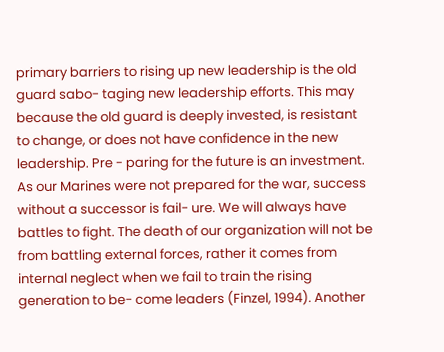primary barriers to rising up new leadership is the old guard sabo- taging new leadership efforts. This may because the old guard is deeply invested, is resistant to change, or does not have confidence in the new leadership. Pre - paring for the future is an investment. As our Marines were not prepared for the war, success without a successor is fail- ure. We will always have battles to fight. The death of our organization will not be from battling external forces, rather it comes from internal neglect when we fail to train the rising generation to be- come leaders (Finzel, 1994). Another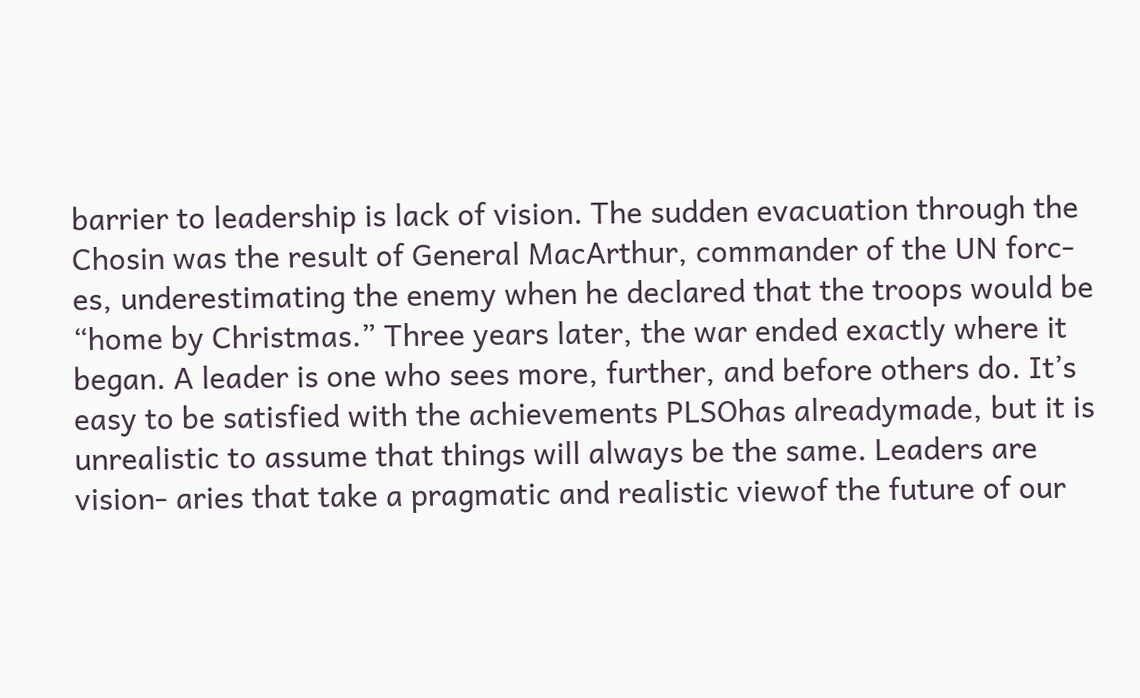barrier to leadership is lack of vision. The sudden evacuation through the Chosin was the result of General MacArthur, commander of the UN forc- es, underestimating the enemy when he declared that the troops would be “home by Christmas.” Three years later, the war ended exactly where it began. A leader is one who sees more, further, and before others do. It’s easy to be satisfied with the achievements PLSOhas alreadymade, but it is unrealistic to assume that things will always be the same. Leaders are vision- aries that take a pragmatic and realistic viewof the future of our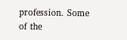profession. Some of the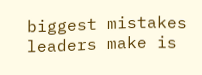biggest mistakes leaders make is